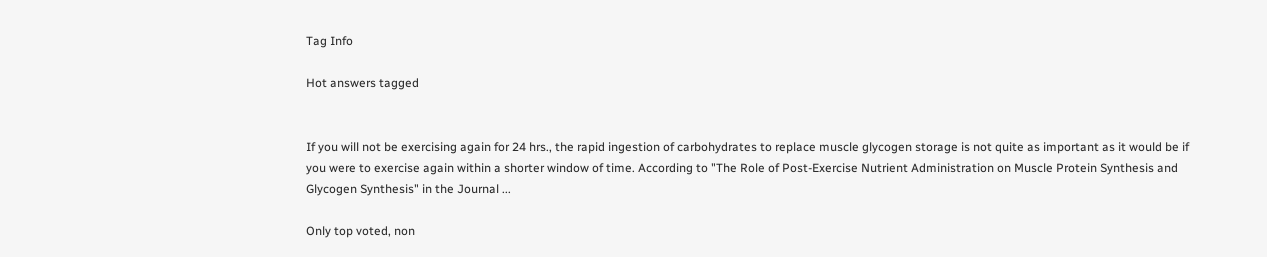Tag Info

Hot answers tagged


If you will not be exercising again for 24 hrs., the rapid ingestion of carbohydrates to replace muscle glycogen storage is not quite as important as it would be if you were to exercise again within a shorter window of time. According to "The Role of Post-Exercise Nutrient Administration on Muscle Protein Synthesis and Glycogen Synthesis" in the Journal ...

Only top voted, non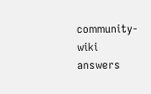community-wiki answers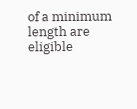of a minimum length are eligible